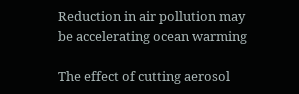Reduction in air pollution may be accelerating ocean warming

The effect of cutting aerosol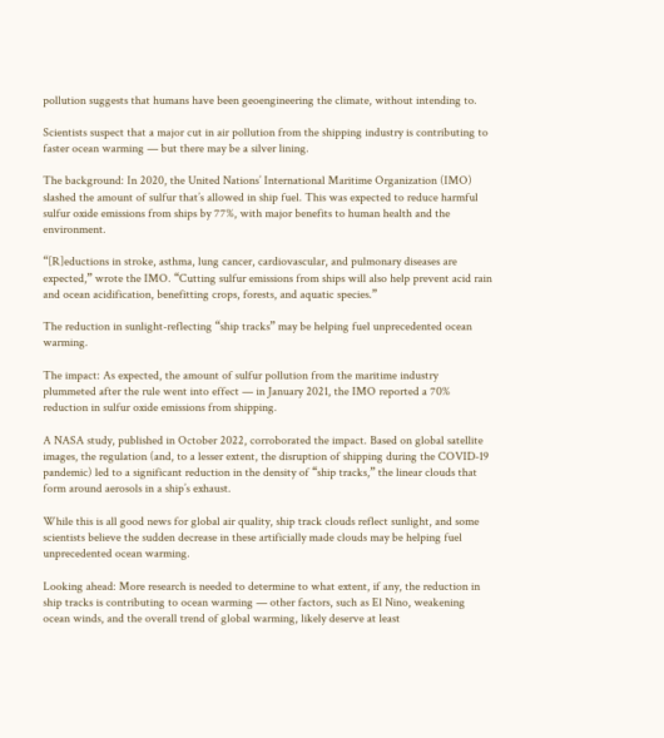pollution suggests that humans have been geoengineering the climate, without intending to.

Scientists suspect that a major cut in air pollution from the shipping industry is contributing to faster ocean warming — but there may be a silver lining.

The background: In 2020, the United Nations’ International Maritime Organization (IMO) slashed the amount of sulfur that’s allowed in ship fuel. This was expected to reduce harmful sulfur oxide emissions from ships by 77%, with major benefits to human health and the environment.

“[R]eductions in stroke, asthma, lung cancer, cardiovascular, and pulmonary diseases are expected,” wrote the IMO. “Cutting sulfur emissions from ships will also help prevent acid rain and ocean acidification, benefitting crops, forests, and aquatic species.”

The reduction in sunlight-reflecting “ship tracks” may be helping fuel unprecedented ocean warming.

The impact: As expected, the amount of sulfur pollution from the maritime industry plummeted after the rule went into effect — in January 2021, the IMO reported a 70% reduction in sulfur oxide emissions from shipping.

A NASA study, published in October 2022, corroborated the impact. Based on global satellite images, the regulation (and, to a lesser extent, the disruption of shipping during the COVID-19 pandemic) led to a significant reduction in the density of “ship tracks,” the linear clouds that form around aerosols in a ship’s exhaust.

While this is all good news for global air quality, ship track clouds reflect sunlight, and some scientists believe the sudden decrease in these artificially made clouds may be helping fuel unprecedented ocean warming.

Looking ahead: More research is needed to determine to what extent, if any, the reduction in ship tracks is contributing to ocean warming — other factors, such as El Nino, weakening ocean winds, and the overall trend of global warming, likely deserve at least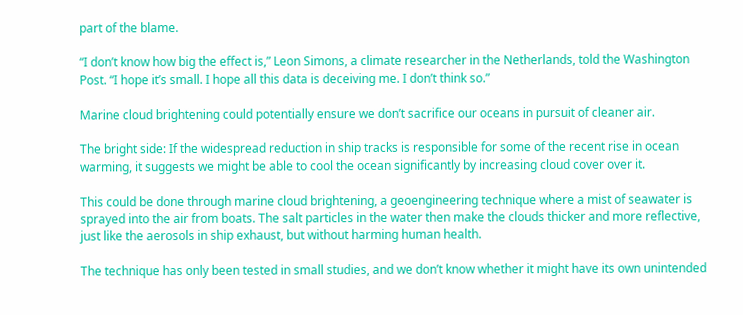part of the blame.

“I don’t know how big the effect is,” Leon Simons, a climate researcher in the Netherlands, told the Washington Post. “I hope it’s small. I hope all this data is deceiving me. I don’t think so.”

Marine cloud brightening could potentially ensure we don’t sacrifice our oceans in pursuit of cleaner air.

The bright side: If the widespread reduction in ship tracks is responsible for some of the recent rise in ocean warming, it suggests we might be able to cool the ocean significantly by increasing cloud cover over it.

This could be done through marine cloud brightening, a geoengineering technique where a mist of seawater is sprayed into the air from boats. The salt particles in the water then make the clouds thicker and more reflective, just like the aerosols in ship exhaust, but without harming human health.

The technique has only been tested in small studies, and we don’t know whether it might have its own unintended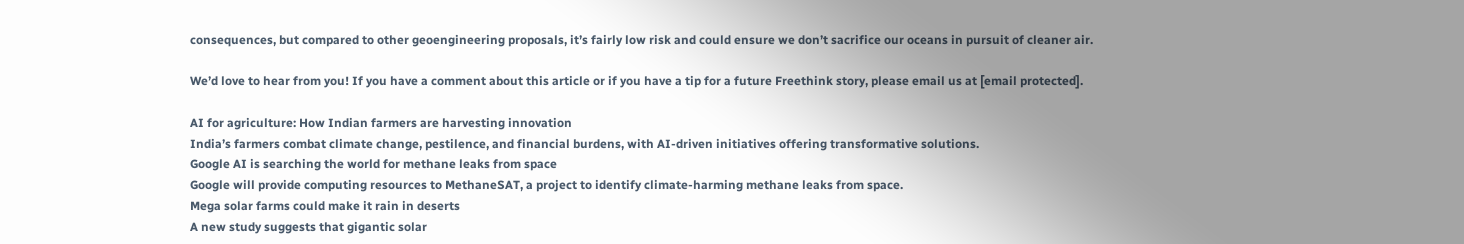consequences, but compared to other geoengineering proposals, it’s fairly low risk and could ensure we don’t sacrifice our oceans in pursuit of cleaner air.

We’d love to hear from you! If you have a comment about this article or if you have a tip for a future Freethink story, please email us at [email protected].

AI for agriculture: How Indian farmers are harvesting innovation
India’s farmers combat climate change, pestilence, and financial burdens, with AI-driven initiatives offering transformative solutions.
Google AI is searching the world for methane leaks from space
Google will provide computing resources to MethaneSAT, a project to identify climate-harming methane leaks from space.
Mega solar farms could make it rain in deserts
A new study suggests that gigantic solar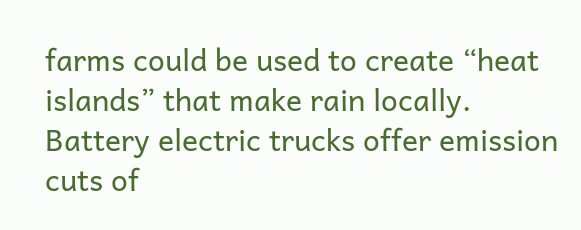farms could be used to create “heat islands” that make rain locally.
Battery electric trucks offer emission cuts of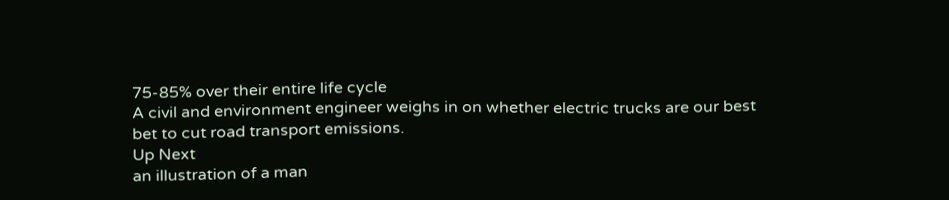75-85% over their entire life cycle
A civil and environment engineer weighs in on whether electric trucks are our best bet to cut road transport emissions.
Up Next
an illustration of a man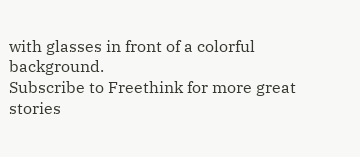with glasses in front of a colorful background.
Subscribe to Freethink for more great stories